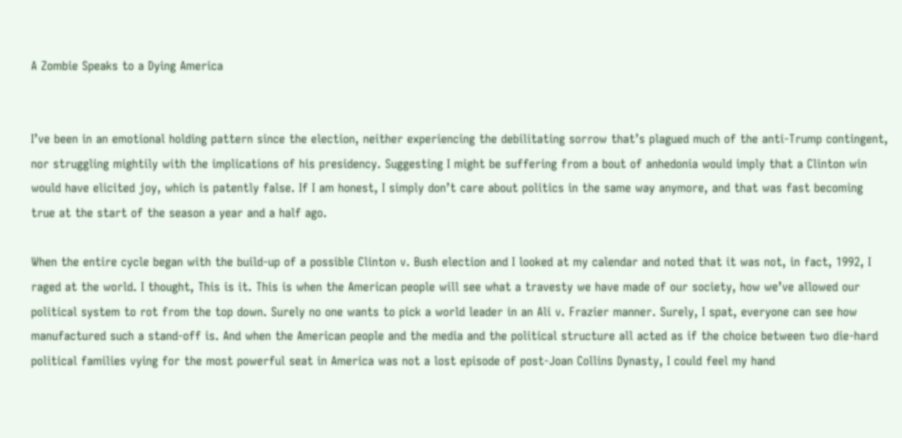A Zombie Speaks to a Dying America


I’ve been in an emotional holding pattern since the election, neither experiencing the debilitating sorrow that’s plagued much of the anti-Trump contingent, nor struggling mightily with the implications of his presidency. Suggesting I might be suffering from a bout of anhedonia would imply that a Clinton win would have elicited joy, which is patently false. If I am honest, I simply don’t care about politics in the same way anymore, and that was fast becoming true at the start of the season a year and a half ago.

When the entire cycle began with the build-up of a possible Clinton v. Bush election and I looked at my calendar and noted that it was not, in fact, 1992, I raged at the world. I thought, This is it. This is when the American people will see what a travesty we have made of our society, how we’ve allowed our political system to rot from the top down. Surely no one wants to pick a world leader in an Ali v. Frazier manner. Surely, I spat, everyone can see how manufactured such a stand-off is. And when the American people and the media and the political structure all acted as if the choice between two die-hard political families vying for the most powerful seat in America was not a lost episode of post-Joan Collins Dynasty, I could feel my hand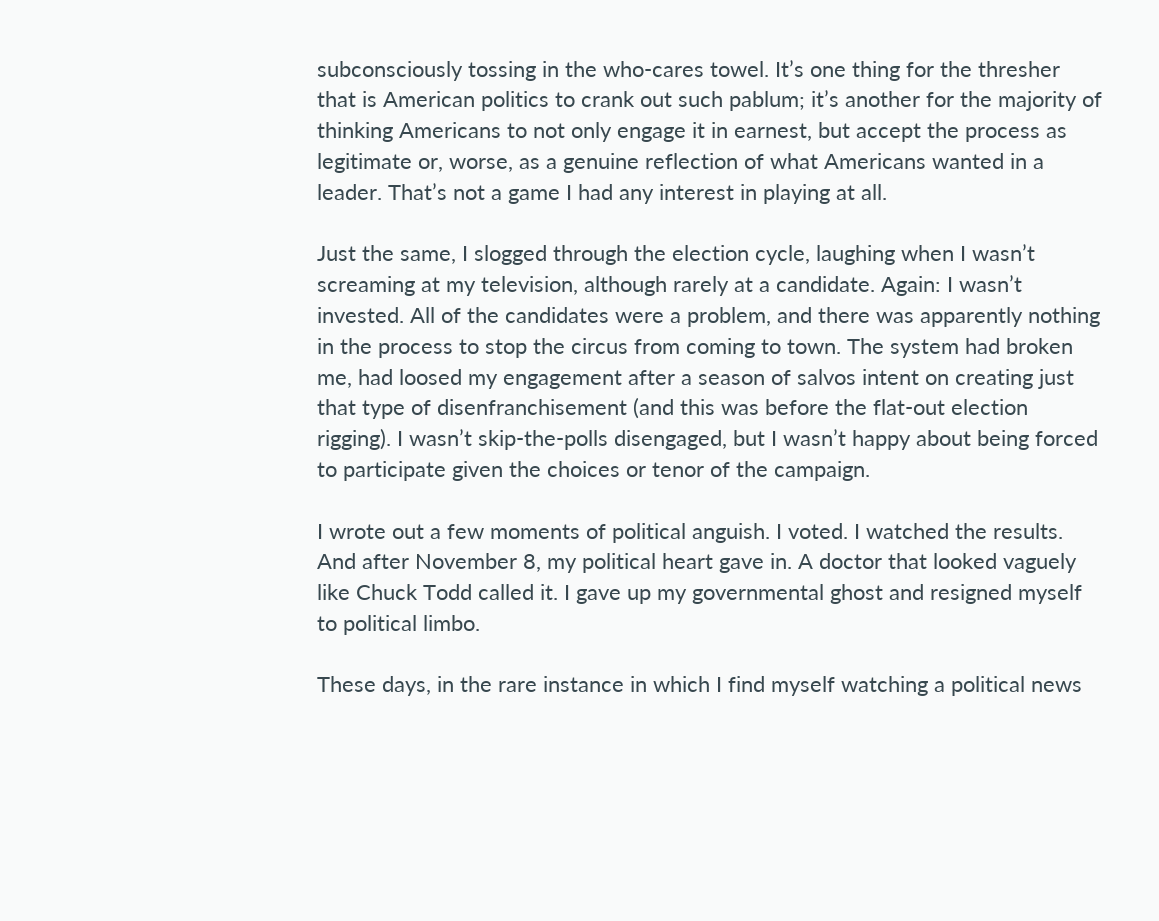subconsciously tossing in the who-cares towel. It’s one thing for the thresher that is American politics to crank out such pablum; it’s another for the majority of thinking Americans to not only engage it in earnest, but accept the process as legitimate or, worse, as a genuine reflection of what Americans wanted in a leader. That’s not a game I had any interest in playing at all.

Just the same, I slogged through the election cycle, laughing when I wasn’t screaming at my television, although rarely at a candidate. Again: I wasn’t invested. All of the candidates were a problem, and there was apparently nothing in the process to stop the circus from coming to town. The system had broken me, had loosed my engagement after a season of salvos intent on creating just that type of disenfranchisement (and this was before the flat-out election rigging). I wasn’t skip-the-polls disengaged, but I wasn’t happy about being forced to participate given the choices or tenor of the campaign.

I wrote out a few moments of political anguish. I voted. I watched the results. And after November 8, my political heart gave in. A doctor that looked vaguely like Chuck Todd called it. I gave up my governmental ghost and resigned myself to political limbo.

These days, in the rare instance in which I find myself watching a political news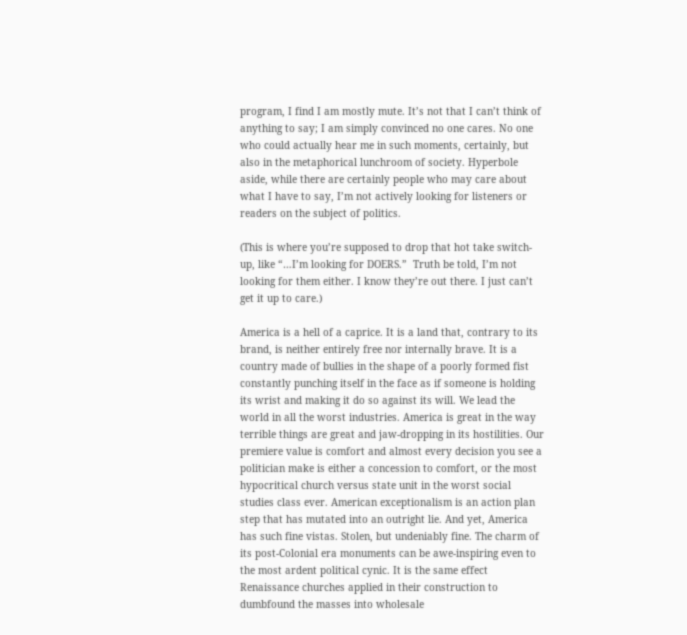program, I find I am mostly mute. It’s not that I can’t think of anything to say; I am simply convinced no one cares. No one who could actually hear me in such moments, certainly, but also in the metaphorical lunchroom of society. Hyperbole aside, while there are certainly people who may care about what I have to say, I’m not actively looking for listeners or readers on the subject of politics.

(This is where you’re supposed to drop that hot take switch-up, like “…I’m looking for DOERS.”  Truth be told, I’m not looking for them either. I know they’re out there. I just can’t get it up to care.)

America is a hell of a caprice. It is a land that, contrary to its brand, is neither entirely free nor internally brave. It is a country made of bullies in the shape of a poorly formed fist constantly punching itself in the face as if someone is holding its wrist and making it do so against its will. We lead the world in all the worst industries. America is great in the way terrible things are great and jaw-dropping in its hostilities. Our premiere value is comfort and almost every decision you see a politician make is either a concession to comfort, or the most hypocritical church versus state unit in the worst social studies class ever. American exceptionalism is an action plan step that has mutated into an outright lie. And yet, America has such fine vistas. Stolen, but undeniably fine. The charm of its post-Colonial era monuments can be awe-inspiring even to the most ardent political cynic. It is the same effect Renaissance churches applied in their construction to dumbfound the masses into wholesale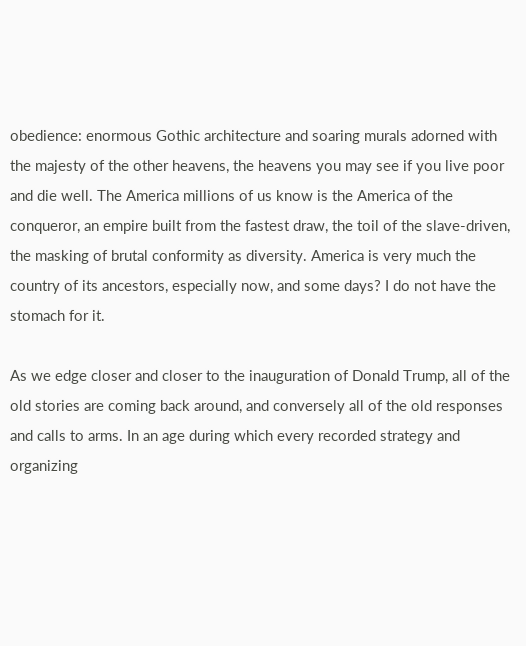obedience: enormous Gothic architecture and soaring murals adorned with the majesty of the other heavens, the heavens you may see if you live poor and die well. The America millions of us know is the America of the conqueror, an empire built from the fastest draw, the toil of the slave-driven, the masking of brutal conformity as diversity. America is very much the country of its ancestors, especially now, and some days? I do not have the stomach for it.

As we edge closer and closer to the inauguration of Donald Trump, all of the old stories are coming back around, and conversely all of the old responses and calls to arms. In an age during which every recorded strategy and organizing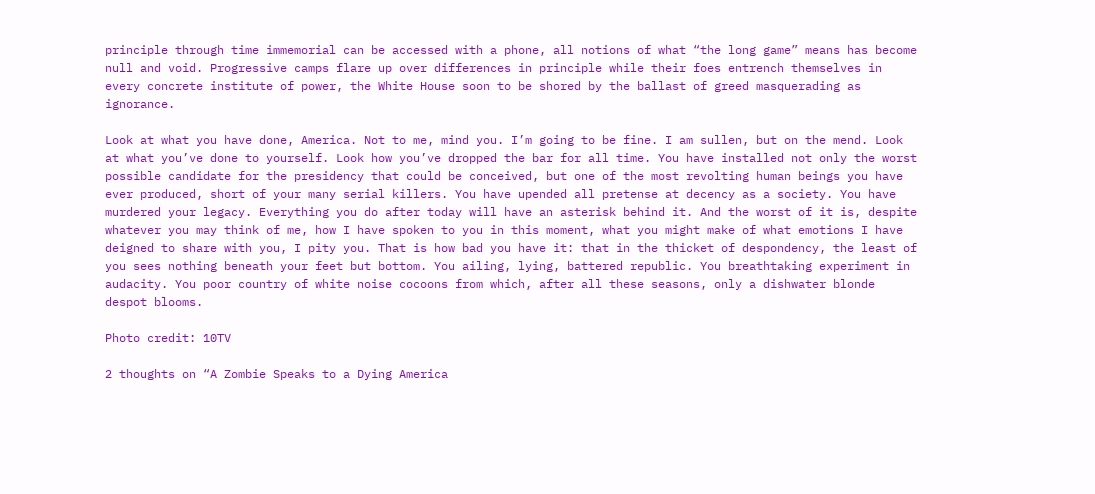principle through time immemorial can be accessed with a phone, all notions of what “the long game” means has become null and void. Progressive camps flare up over differences in principle while their foes entrench themselves in every concrete institute of power, the White House soon to be shored by the ballast of greed masquerading as ignorance.

Look at what you have done, America. Not to me, mind you. I’m going to be fine. I am sullen, but on the mend. Look at what you’ve done to yourself. Look how you’ve dropped the bar for all time. You have installed not only the worst possible candidate for the presidency that could be conceived, but one of the most revolting human beings you have ever produced, short of your many serial killers. You have upended all pretense at decency as a society. You have murdered your legacy. Everything you do after today will have an asterisk behind it. And the worst of it is, despite whatever you may think of me, how I have spoken to you in this moment, what you might make of what emotions I have deigned to share with you, I pity you. That is how bad you have it: that in the thicket of despondency, the least of you sees nothing beneath your feet but bottom. You ailing, lying, battered republic. You breathtaking experiment in audacity. You poor country of white noise cocoons from which, after all these seasons, only a dishwater blonde despot blooms.

Photo credit: 10TV

2 thoughts on “A Zombie Speaks to a Dying America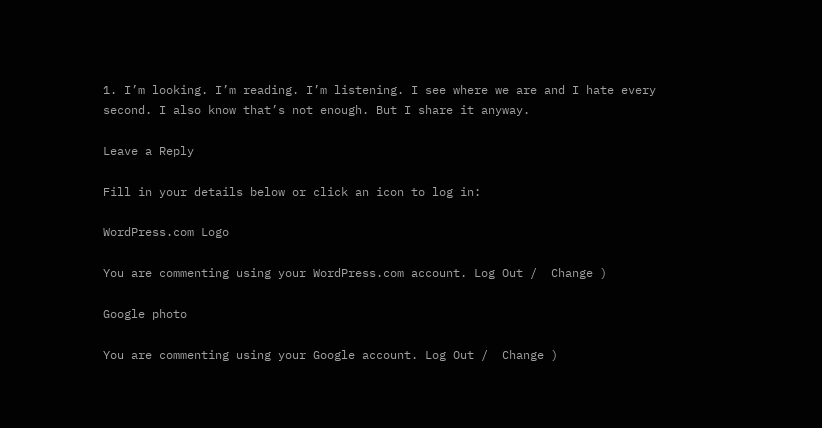1. I’m looking. I’m reading. I’m listening. I see where we are and I hate every second. I also know that’s not enough. But I share it anyway.

Leave a Reply

Fill in your details below or click an icon to log in:

WordPress.com Logo

You are commenting using your WordPress.com account. Log Out /  Change )

Google photo

You are commenting using your Google account. Log Out /  Change )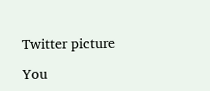Twitter picture

You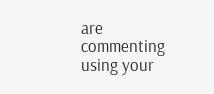are commenting using your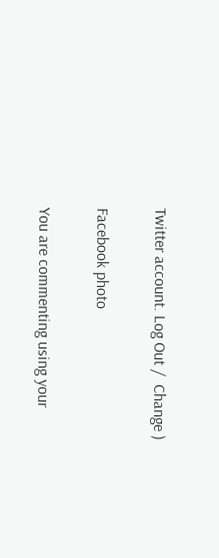Twitter account. Log Out /  Change )

Facebook photo

You are commenting using your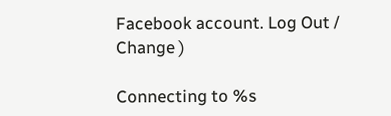Facebook account. Log Out /  Change )

Connecting to %s